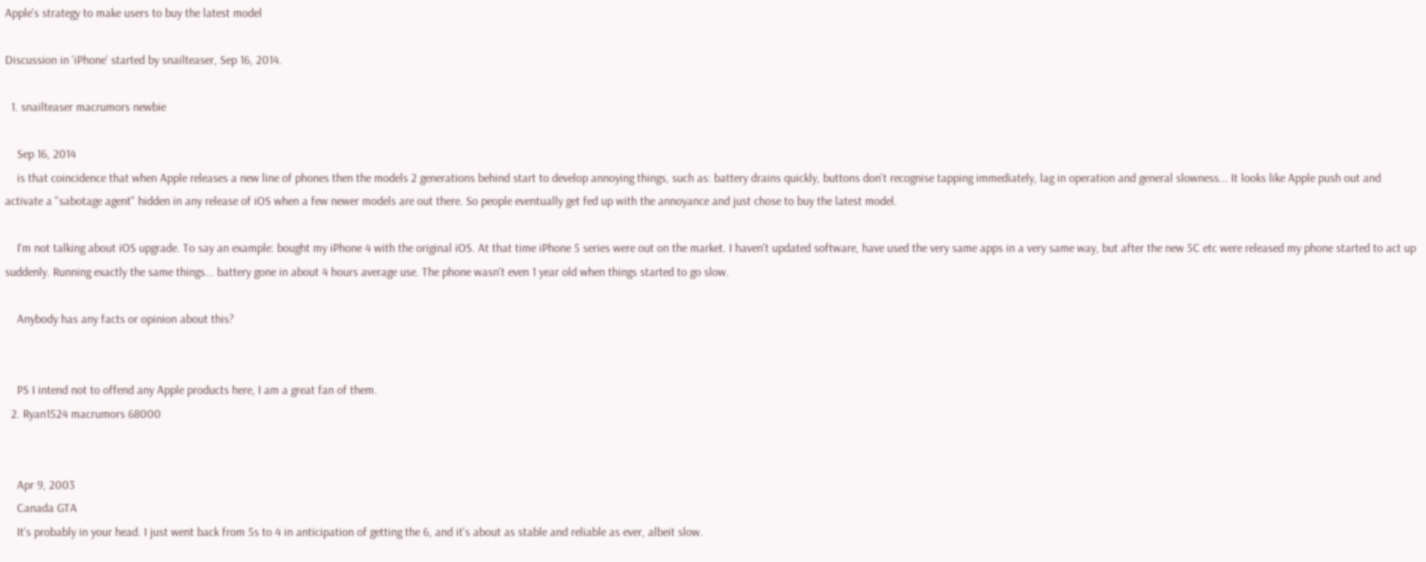Apple's strategy to make users to buy the latest model

Discussion in 'iPhone' started by snailteaser, Sep 16, 2014.

  1. snailteaser macrumors newbie

    Sep 16, 2014
    is that coincidence that when Apple releases a new line of phones then the models 2 generations behind start to develop annoying things, such as: battery drains quickly, buttons don't recognise tapping immediately, lag in operation and general slowness... It looks like Apple push out and activate a "sabotage agent" hidden in any release of iOS when a few newer models are out there. So people eventually get fed up with the annoyance and just chose to buy the latest model.

    I'm not talking about iOS upgrade. To say an example: bought my iPhone 4 with the original iOS. At that time iPhone 5 series were out on the market. I haven't updated software, have used the very same apps in a very same way, but after the new 5C etc were released my phone started to act up suddenly. Running exactly the same things... battery gone in about 4 hours average use. The phone wasn't even 1 year old when things started to go slow.

    Anybody has any facts or opinion about this?


    PS I intend not to offend any Apple products here, I am a great fan of them.
  2. Ryan1524 macrumors 68000


    Apr 9, 2003
    Canada GTA
    It's probably in your head. I just went back from 5s to 4 in anticipation of getting the 6, and it's about as stable and reliable as ever, albeit slow.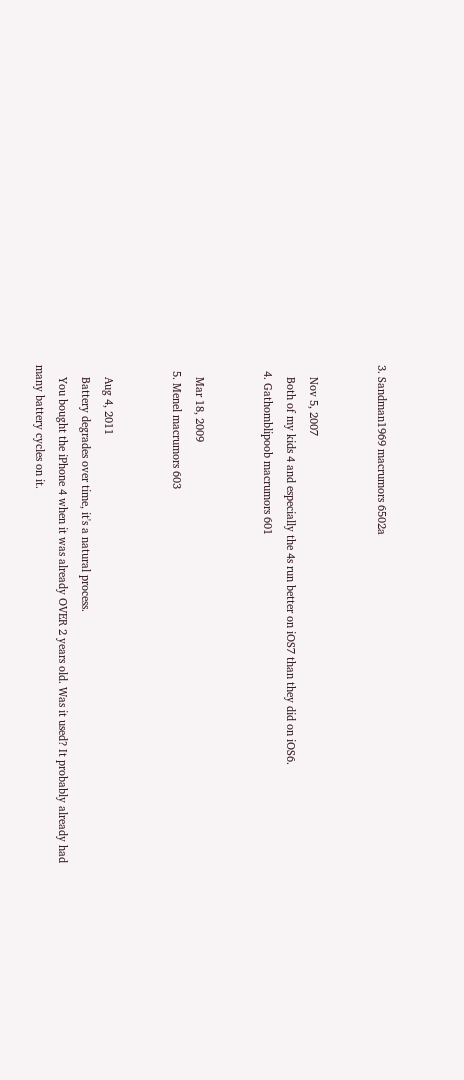3. Sandman1969 macrumors 6502a


    Nov 5, 2007
    Both of my kids 4 and especially the 4s run better on iOS7 than they did on iOS6.
  4. Gathomblipoob macrumors 601


    Mar 18, 2009
  5. Menel macrumors 603


    Aug 4, 2011
    Battery degrades over time, it's a natural process.
    You bought the iPhone 4 when it was already OVER 2 years old. Was it used? It probably already had many battery cycles on it.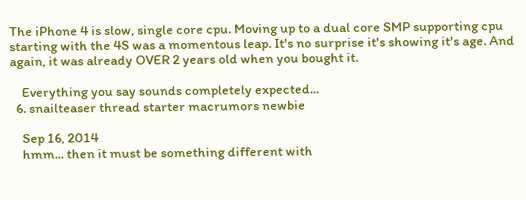The iPhone 4 is slow, single core cpu. Moving up to a dual core SMP supporting cpu starting with the 4S was a momentous leap. It's no surprise it's showing it's age. And again, it was already OVER 2 years old when you bought it.

    Everything you say sounds completely expected...
  6. snailteaser thread starter macrumors newbie

    Sep 16, 2014
    hmm... then it must be something different with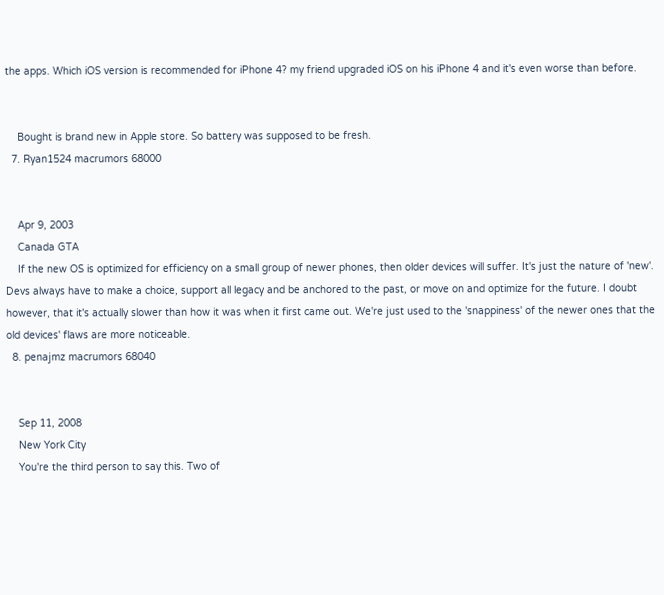the apps. Which iOS version is recommended for iPhone 4? my friend upgraded iOS on his iPhone 4 and it's even worse than before.


    Bought is brand new in Apple store. So battery was supposed to be fresh.
  7. Ryan1524 macrumors 68000


    Apr 9, 2003
    Canada GTA
    If the new OS is optimized for efficiency on a small group of newer phones, then older devices will suffer. It's just the nature of 'new'. Devs always have to make a choice, support all legacy and be anchored to the past, or move on and optimize for the future. I doubt however, that it's actually slower than how it was when it first came out. We're just used to the 'snappiness' of the newer ones that the old devices' flaws are more noticeable.
  8. penajmz macrumors 68040


    Sep 11, 2008
    New York City
    You're the third person to say this. Two of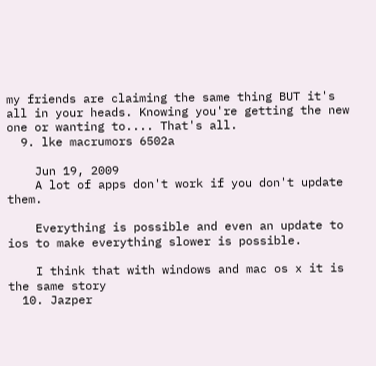my friends are claiming the same thing BUT it's all in your heads. Knowing you're getting the new one or wanting to.... That's all.
  9. lke macrumors 6502a

    Jun 19, 2009
    A lot of apps don't work if you don't update them.

    Everything is possible and even an update to ios to make everything slower is possible.

    I think that with windows and mac os x it is the same story
  10. Jazper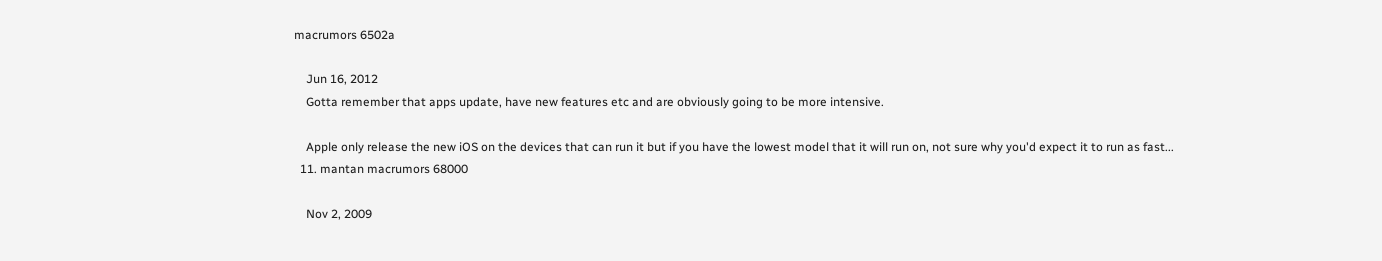macrumors 6502a

    Jun 16, 2012
    Gotta remember that apps update, have new features etc and are obviously going to be more intensive.

    Apple only release the new iOS on the devices that can run it but if you have the lowest model that it will run on, not sure why you'd expect it to run as fast...
  11. mantan macrumors 68000

    Nov 2, 2009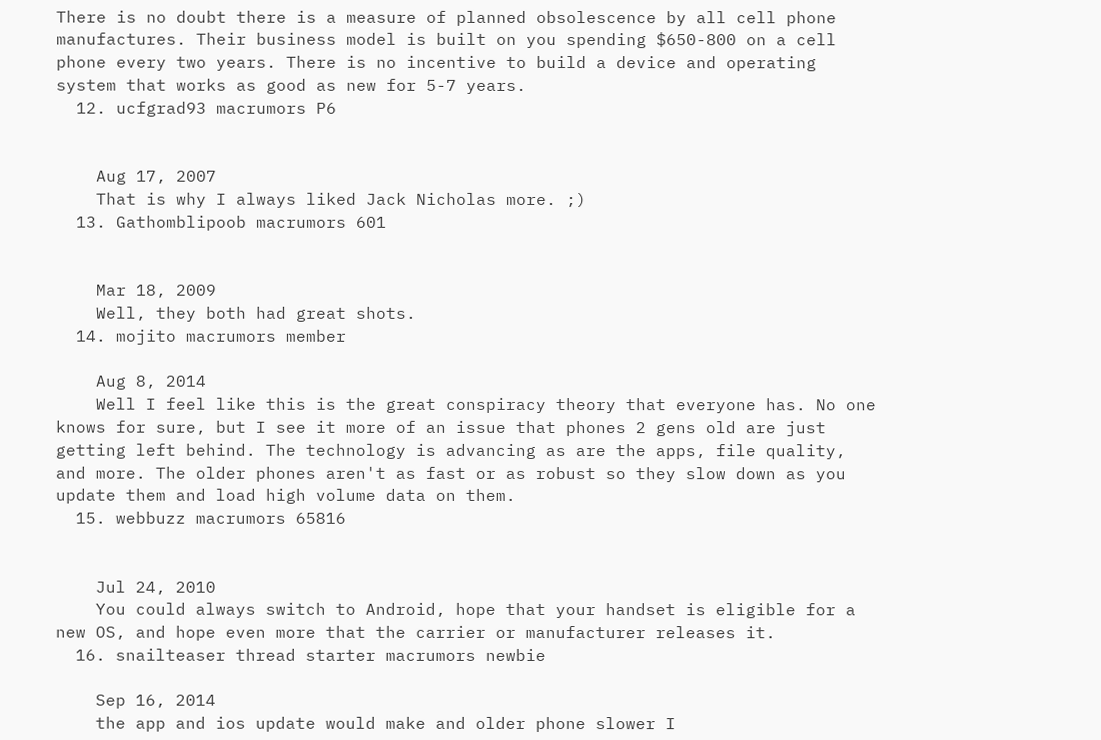There is no doubt there is a measure of planned obsolescence by all cell phone manufactures. Their business model is built on you spending $650-800 on a cell phone every two years. There is no incentive to build a device and operating system that works as good as new for 5-7 years.
  12. ucfgrad93 macrumors P6


    Aug 17, 2007
    That is why I always liked Jack Nicholas more. ;)
  13. Gathomblipoob macrumors 601


    Mar 18, 2009
    Well, they both had great shots.
  14. mojito macrumors member

    Aug 8, 2014
    Well I feel like this is the great conspiracy theory that everyone has. No one knows for sure, but I see it more of an issue that phones 2 gens old are just getting left behind. The technology is advancing as are the apps, file quality, and more. The older phones aren't as fast or as robust so they slow down as you update them and load high volume data on them.
  15. webbuzz macrumors 65816


    Jul 24, 2010
    You could always switch to Android, hope that your handset is eligible for a new OS, and hope even more that the carrier or manufacturer releases it.
  16. snailteaser thread starter macrumors newbie

    Sep 16, 2014
    the app and ios update would make and older phone slower I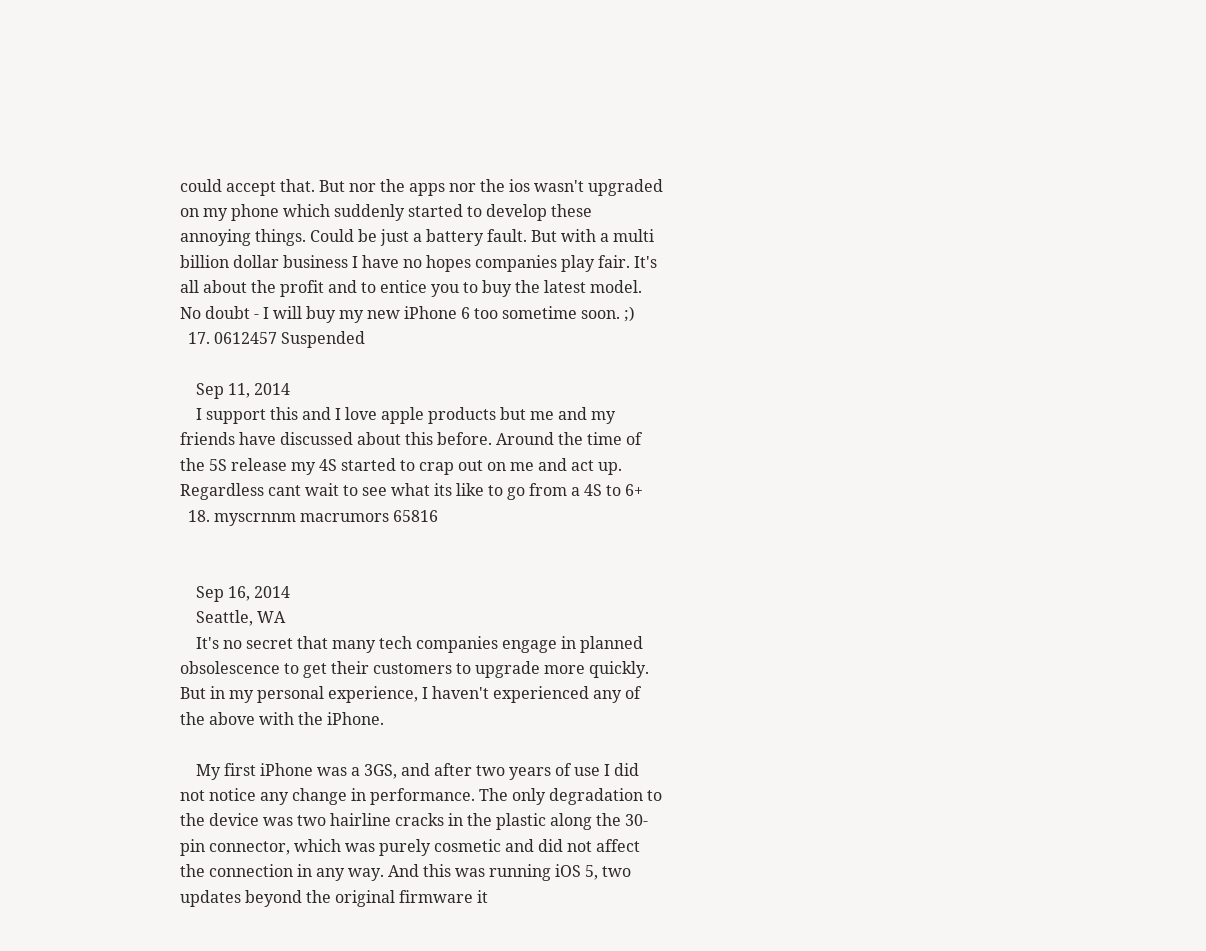could accept that. But nor the apps nor the ios wasn't upgraded on my phone which suddenly started to develop these annoying things. Could be just a battery fault. But with a multi billion dollar business I have no hopes companies play fair. It's all about the profit and to entice you to buy the latest model. No doubt - I will buy my new iPhone 6 too sometime soon. ;)
  17. 0612457 Suspended

    Sep 11, 2014
    I support this and I love apple products but me and my friends have discussed about this before. Around the time of the 5S release my 4S started to crap out on me and act up. Regardless cant wait to see what its like to go from a 4S to 6+
  18. myscrnnm macrumors 65816


    Sep 16, 2014
    Seattle, WA
    It's no secret that many tech companies engage in planned obsolescence to get their customers to upgrade more quickly. But in my personal experience, I haven't experienced any of the above with the iPhone.

    My first iPhone was a 3GS, and after two years of use I did not notice any change in performance. The only degradation to the device was two hairline cracks in the plastic along the 30-pin connector, which was purely cosmetic and did not affect the connection in any way. And this was running iOS 5, two updates beyond the original firmware it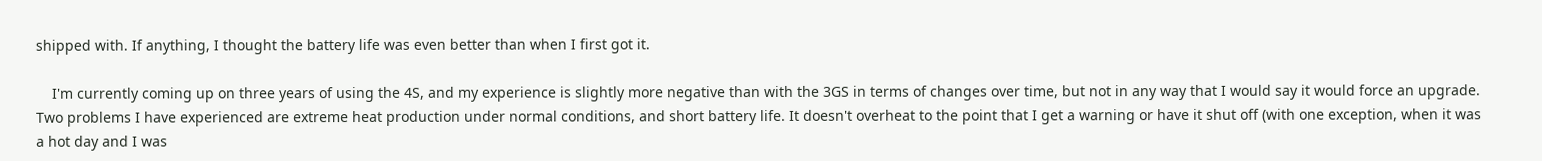shipped with. If anything, I thought the battery life was even better than when I first got it.

    I'm currently coming up on three years of using the 4S, and my experience is slightly more negative than with the 3GS in terms of changes over time, but not in any way that I would say it would force an upgrade. Two problems I have experienced are extreme heat production under normal conditions, and short battery life. It doesn't overheat to the point that I get a warning or have it shut off (with one exception, when it was a hot day and I was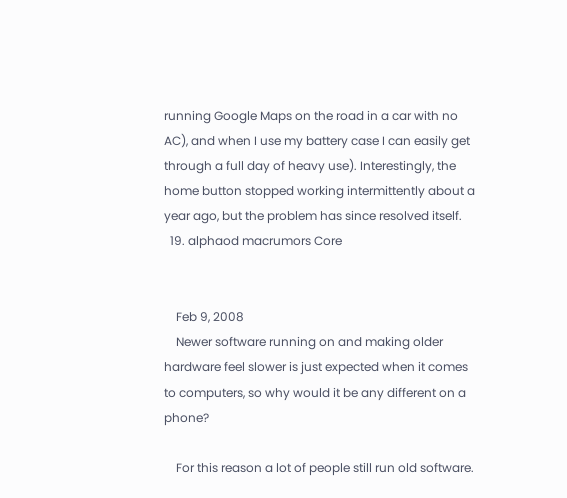running Google Maps on the road in a car with no AC), and when I use my battery case I can easily get through a full day of heavy use). Interestingly, the home button stopped working intermittently about a year ago, but the problem has since resolved itself.
  19. alphaod macrumors Core


    Feb 9, 2008
    Newer software running on and making older hardware feel slower is just expected when it comes to computers, so why would it be any different on a phone?

    For this reason a lot of people still run old software.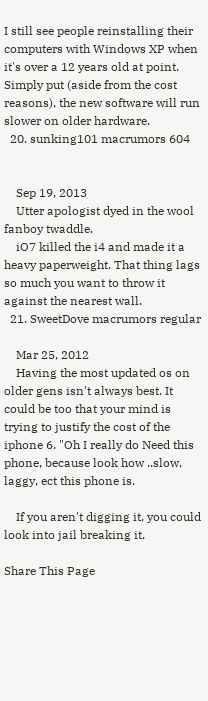I still see people reinstalling their computers with Windows XP when it's over a 12 years old at point. Simply put (aside from the cost reasons), the new software will run slower on older hardware.
  20. sunking101 macrumors 604


    Sep 19, 2013
    Utter apologist dyed in the wool fanboy twaddle.
    iO7 killed the i4 and made it a heavy paperweight. That thing lags so much you want to throw it against the nearest wall.
  21. SweetDove macrumors regular

    Mar 25, 2012
    Having the most updated os on older gens isn't always best. It could be too that your mind is trying to justify the cost of the iphone 6. "Oh I really do Need this phone, because look how ..slow, laggy, ect this phone is.

    If you aren't digging it, you could look into jail breaking it.

Share This Page